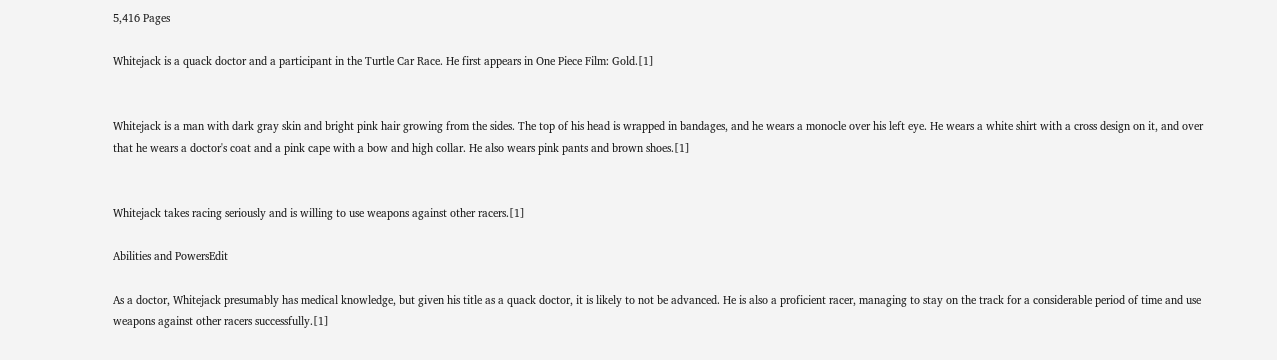5,416 Pages

Whitejack is a quack doctor and a participant in the Turtle Car Race. He first appears in One Piece Film: Gold.[1]


Whitejack is a man with dark gray skin and bright pink hair growing from the sides. The top of his head is wrapped in bandages, and he wears a monocle over his left eye. He wears a white shirt with a cross design on it, and over that he wears a doctor's coat and a pink cape with a bow and high collar. He also wears pink pants and brown shoes.[1]


Whitejack takes racing seriously and is willing to use weapons against other racers.[1]

Abilities and PowersEdit

As a doctor, Whitejack presumably has medical knowledge, but given his title as a quack doctor, it is likely to not be advanced. He is also a proficient racer, managing to stay on the track for a considerable period of time and use weapons against other racers successfully.[1]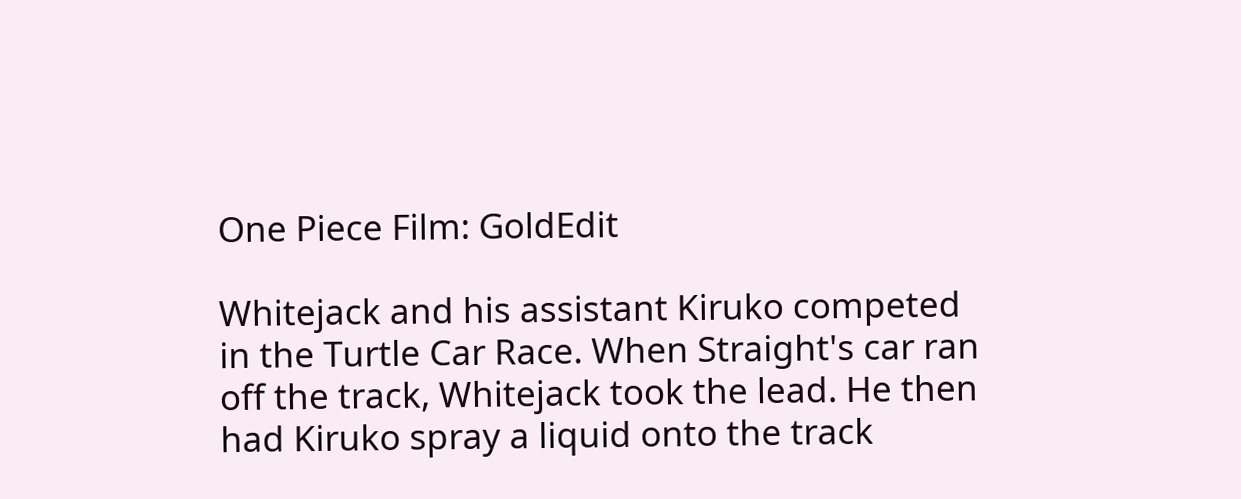One Piece Film: GoldEdit

Whitejack and his assistant Kiruko competed in the Turtle Car Race. When Straight's car ran off the track, Whitejack took the lead. He then had Kiruko spray a liquid onto the track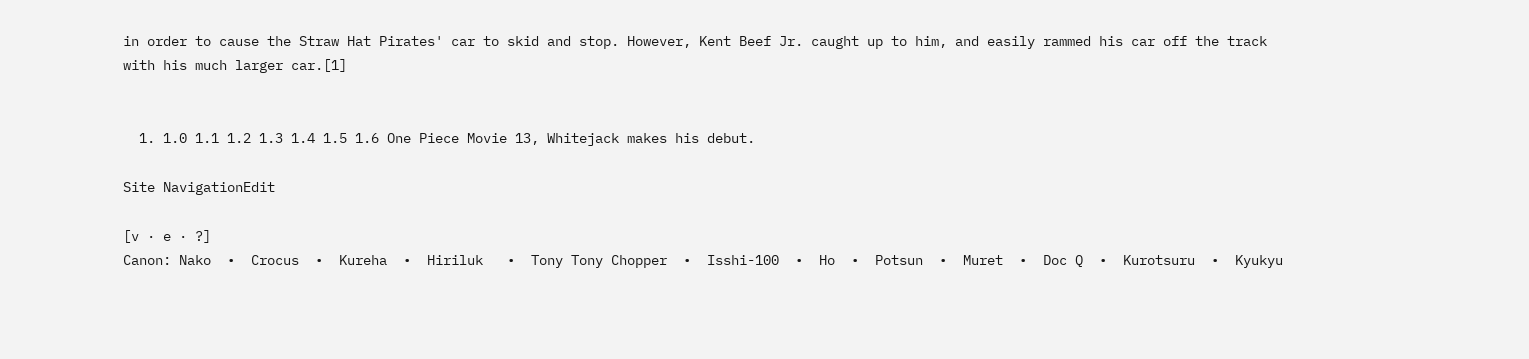in order to cause the Straw Hat Pirates' car to skid and stop. However, Kent Beef Jr. caught up to him, and easily rammed his car off the track with his much larger car.[1]


  1. 1.0 1.1 1.2 1.3 1.4 1.5 1.6 One Piece Movie 13, Whitejack makes his debut.

Site NavigationEdit

[v · e · ?]
Canon: Nako  •  Crocus  •  Kureha  •  Hiriluk   •  Tony Tony Chopper  •  Isshi-100  •  Ho  •  Potsun  •  Muret  •  Doc Q  •  Kurotsuru  •  Kyukyu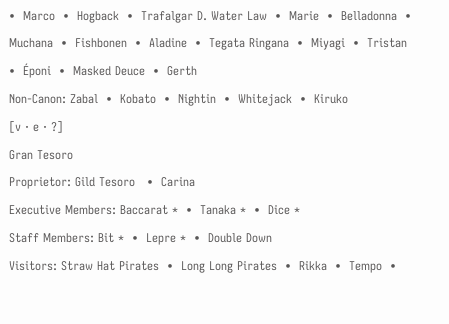•  Marco  •  Hogback  •  Trafalgar D. Water Law  •  Marie  •  Belladonna  •  Muchana  •  Fishbonen  •  Aladine  •  Tegata Ringana  •  Miyagi  •  Tristan  •  Époni  •  Masked Deuce  •  Gerth
Non-Canon: Zabal  •  Kobato  •  Nightin  •  Whitejack  •  Kiruko
[v · e · ?]
Gran Tesoro
Proprietor: Gild Tesoro   •  Carina
Executive Members: Baccarat *  •  Tanaka *  •  Dice *
Staff Members: Bit *  •  Lepre *  •  Double Down
Visitors: Straw Hat Pirates  •  Long Long Pirates  •  Rikka  •  Tempo  •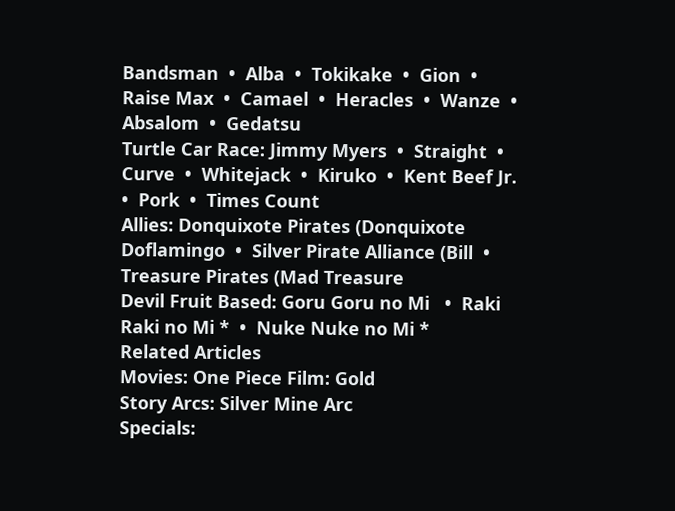Bandsman  •  Alba  •  Tokikake  •  Gion  •  Raise Max  •  Camael  •  Heracles  •  Wanze  •  Absalom  •  Gedatsu
Turtle Car Race: Jimmy Myers  •  Straight  •  Curve  •  Whitejack  •  Kiruko  •  Kent Beef Jr.  •  Pork  •  Times Count
Allies: Donquixote Pirates (Donquixote Doflamingo  •  Silver Pirate Alliance (Bill  •  Treasure Pirates (Mad Treasure
Devil Fruit Based: Goru Goru no Mi   •  Raki Raki no Mi *  •  Nuke Nuke no Mi *
Related Articles
Movies: One Piece Film: Gold
Story Arcs: Silver Mine Arc
Specials: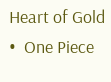Heart of Gold  •  One Piece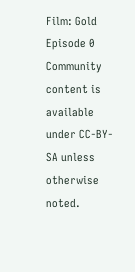Film: Gold Episode 0
Community content is available under CC-BY-SA unless otherwise noted.